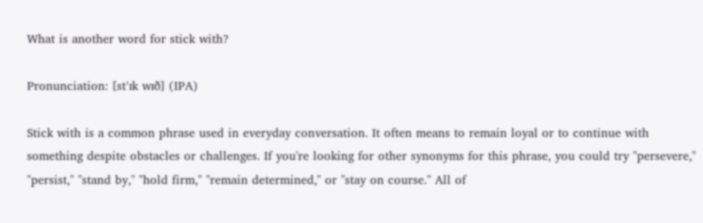What is another word for stick with?

Pronunciation: [stˈɪk wɪð] (IPA)

Stick with is a common phrase used in everyday conversation. It often means to remain loyal or to continue with something despite obstacles or challenges. If you're looking for other synonyms for this phrase, you could try "persevere," "persist," "stand by," "hold firm," "remain determined," or "stay on course." All of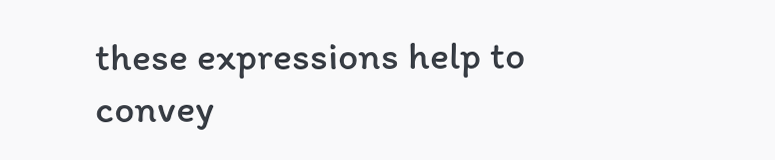these expressions help to convey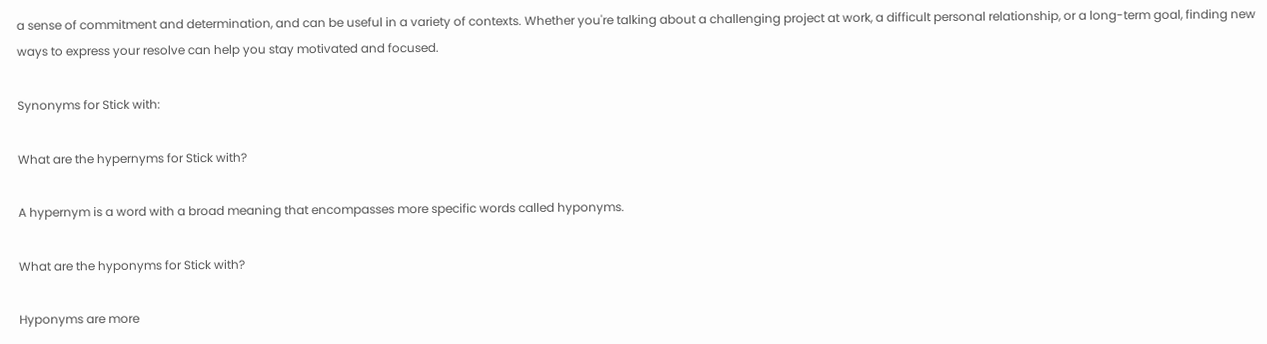a sense of commitment and determination, and can be useful in a variety of contexts. Whether you're talking about a challenging project at work, a difficult personal relationship, or a long-term goal, finding new ways to express your resolve can help you stay motivated and focused.

Synonyms for Stick with:

What are the hypernyms for Stick with?

A hypernym is a word with a broad meaning that encompasses more specific words called hyponyms.

What are the hyponyms for Stick with?

Hyponyms are more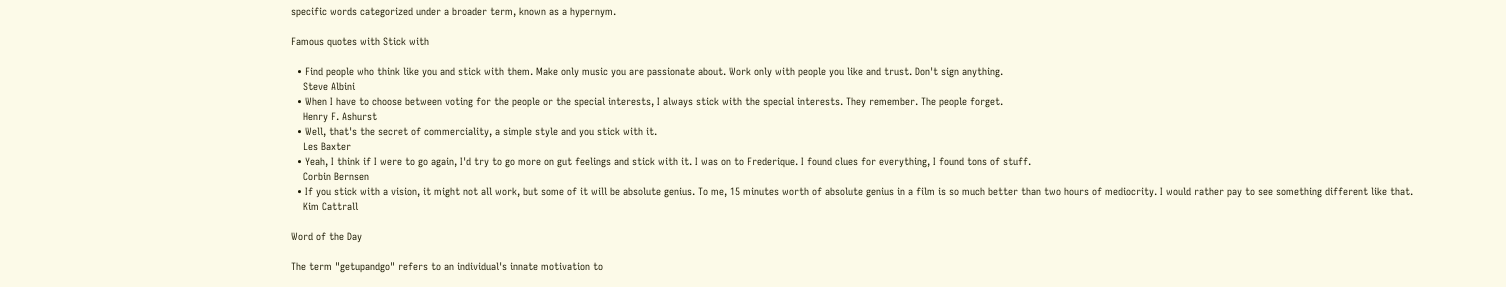specific words categorized under a broader term, known as a hypernym.

Famous quotes with Stick with

  • Find people who think like you and stick with them. Make only music you are passionate about. Work only with people you like and trust. Don't sign anything.
    Steve Albini
  • When I have to choose between voting for the people or the special interests, I always stick with the special interests. They remember. The people forget.
    Henry F. Ashurst
  • Well, that's the secret of commerciality, a simple style and you stick with it.
    Les Baxter
  • Yeah, I think if I were to go again, I'd try to go more on gut feelings and stick with it. I was on to Frederique. I found clues for everything, I found tons of stuff.
    Corbin Bernsen
  • If you stick with a vision, it might not all work, but some of it will be absolute genius. To me, 15 minutes worth of absolute genius in a film is so much better than two hours of mediocrity. I would rather pay to see something different like that.
    Kim Cattrall

Word of the Day

The term "getupandgo" refers to an individual's innate motivation to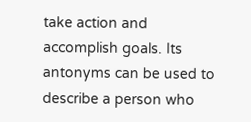take action and accomplish goals. Its antonyms can be used to describe a person who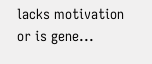lacks motivation or is gene...